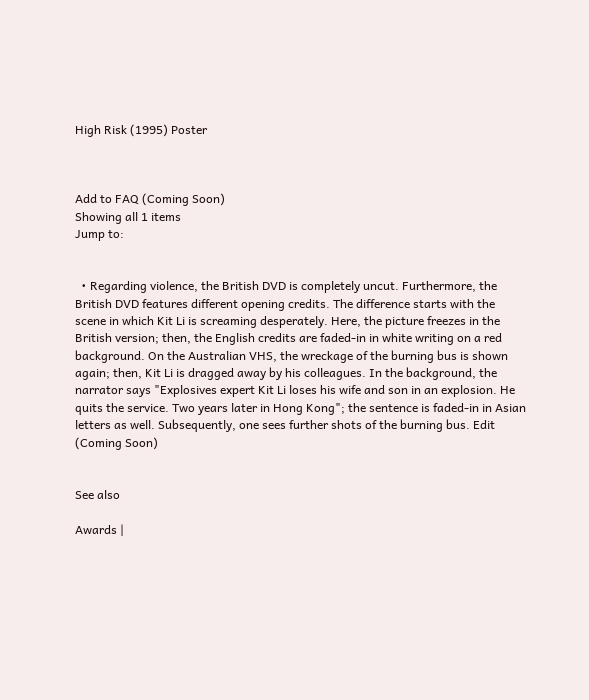High Risk (1995) Poster



Add to FAQ (Coming Soon)
Showing all 1 items
Jump to:


  • Regarding violence, the British DVD is completely uncut. Furthermore, the British DVD features different opening credits. The difference starts with the scene in which Kit Li is screaming desperately. Here, the picture freezes in the British version; then, the English credits are faded-in in white writing on a red background. On the Australian VHS, the wreckage of the burning bus is shown again; then, Kit Li is dragged away by his colleagues. In the background, the narrator says "Explosives expert Kit Li loses his wife and son in an explosion. He quits the service. Two years later in Hong Kong"; the sentence is faded-in in Asian letters as well. Subsequently, one sees further shots of the burning bus. Edit (Coming Soon)


See also

Awards |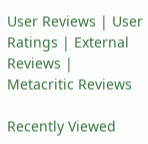User Reviews | User Ratings | External Reviews | Metacritic Reviews

Recently Viewed